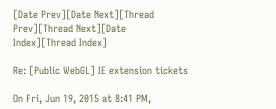[Date Prev][Date Next][Thread Prev][Thread Next][Date Index][Thread Index]

Re: [Public WebGL] IE extension tickets

On Fri, Jun 19, 2015 at 8:41 PM,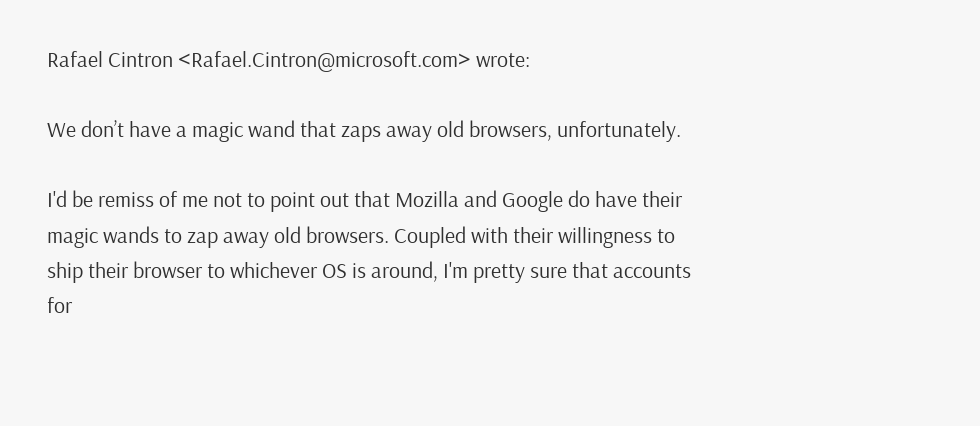Rafael Cintron <Rafael.Cintron@microsoft.com> wrote:

We don’t have a magic wand that zaps away old browsers, unfortunately.

I'd be remiss of me not to point out that Mozilla and Google do have their magic wands to zap away old browsers. Coupled with their willingness to ship their browser to whichever OS is around, I'm pretty sure that accounts for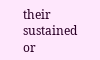their sustained or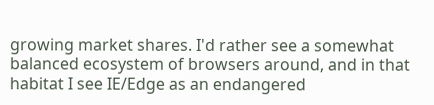growing market shares. I'd rather see a somewhat balanced ecosystem of browsers around, and in that habitat I see IE/Edge as an endangered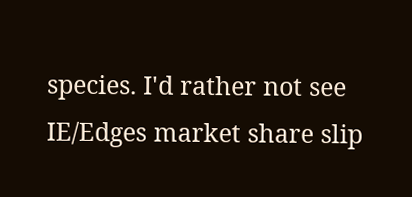species. I'd rather not see IE/Edges market share slip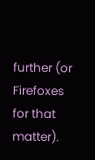further (or Firefoxes for that matter).